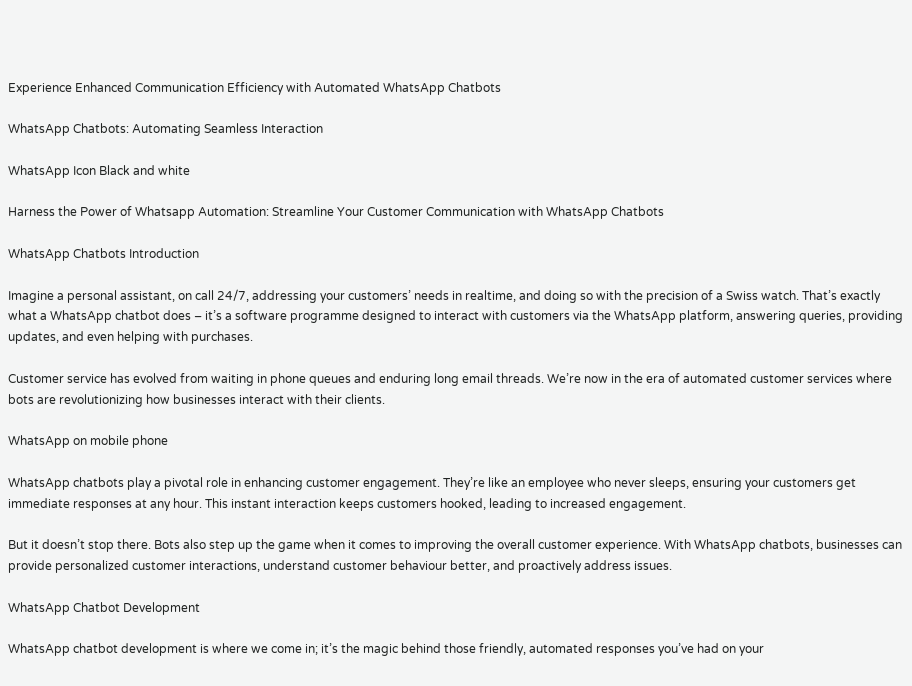Experience Enhanced Communication Efficiency with Automated WhatsApp Chatbots

WhatsApp Chatbots: Automating Seamless Interaction

WhatsApp Icon Black and white

Harness the Power of Whatsapp Automation: Streamline Your Customer Communication with WhatsApp Chatbots

WhatsApp Chatbots Introduction

Imagine a personal assistant, on call 24/7, addressing your customers’ needs in realtime, and doing so with the precision of a Swiss watch. That’s exactly what a WhatsApp chatbot does – it’s a software programme designed to interact with customers via the WhatsApp platform, answering queries, providing updates, and even helping with purchases.

Customer service has evolved from waiting in phone queues and enduring long email threads. We’re now in the era of automated customer services where bots are revolutionizing how businesses interact with their clients.

WhatsApp on mobile phone

WhatsApp chatbots play a pivotal role in enhancing customer engagement. They’re like an employee who never sleeps, ensuring your customers get immediate responses at any hour. This instant interaction keeps customers hooked, leading to increased engagement.

But it doesn’t stop there. Bots also step up the game when it comes to improving the overall customer experience. With WhatsApp chatbots, businesses can provide personalized customer interactions, understand customer behaviour better, and proactively address issues.

WhatsApp Chatbot Development

WhatsApp chatbot development is where we come in; it’s the magic behind those friendly, automated responses you’ve had on your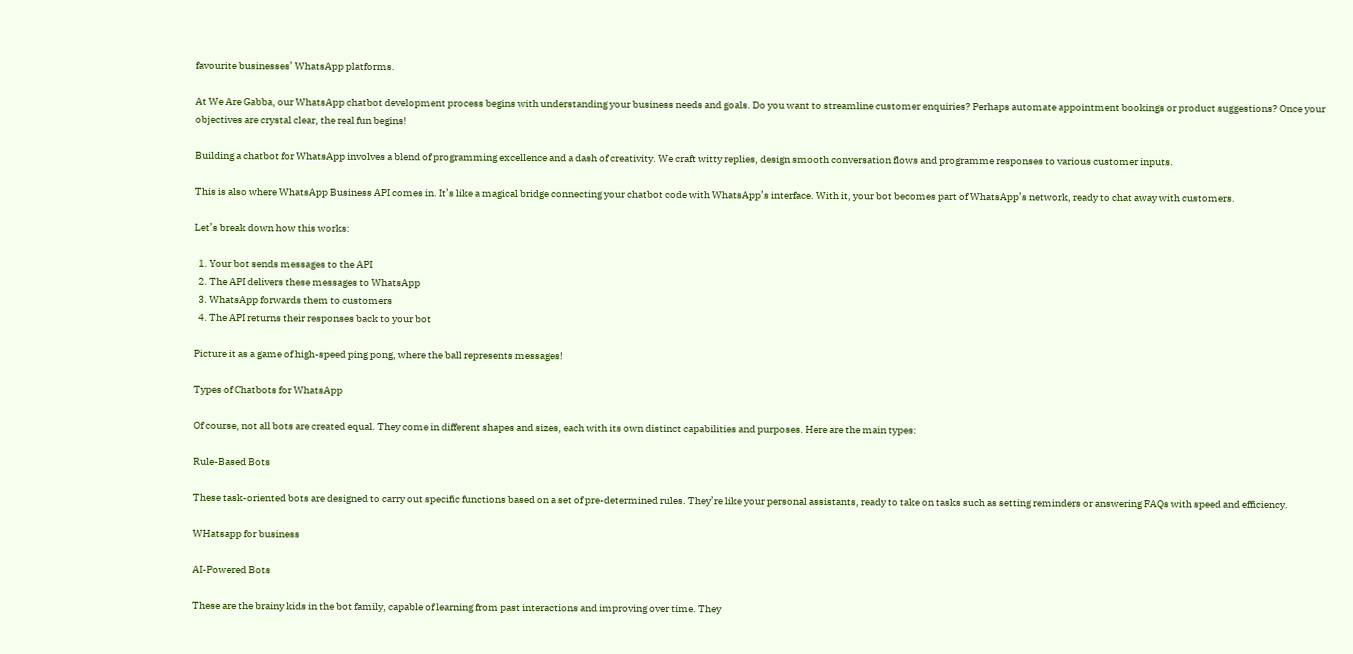favourite businesses’ WhatsApp platforms.

At We Are Gabba, our WhatsApp chatbot development process begins with understanding your business needs and goals. Do you want to streamline customer enquiries? Perhaps automate appointment bookings or product suggestions? Once your objectives are crystal clear, the real fun begins!

Building a chatbot for WhatsApp involves a blend of programming excellence and a dash of creativity. We craft witty replies, design smooth conversation flows and programme responses to various customer inputs.

This is also where WhatsApp Business API comes in. It’s like a magical bridge connecting your chatbot code with WhatsApp’s interface. With it, your bot becomes part of WhatsApp’s network, ready to chat away with customers.

Let’s break down how this works:

  1. Your bot sends messages to the API
  2. The API delivers these messages to WhatsApp
  3. WhatsApp forwards them to customers
  4. The API returns their responses back to your bot

Picture it as a game of high-speed ping pong, where the ball represents messages!

Types of Chatbots for WhatsApp

Of course, not all bots are created equal. They come in different shapes and sizes, each with its own distinct capabilities and purposes. Here are the main types:

Rule-Based Bots

These task-oriented bots are designed to carry out specific functions based on a set of pre-determined rules. They’re like your personal assistants, ready to take on tasks such as setting reminders or answering FAQs with speed and efficiency.

WHatsapp for business

AI-Powered Bots

These are the brainy kids in the bot family, capable of learning from past interactions and improving over time. They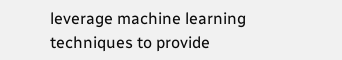leverage machine learning techniques to provide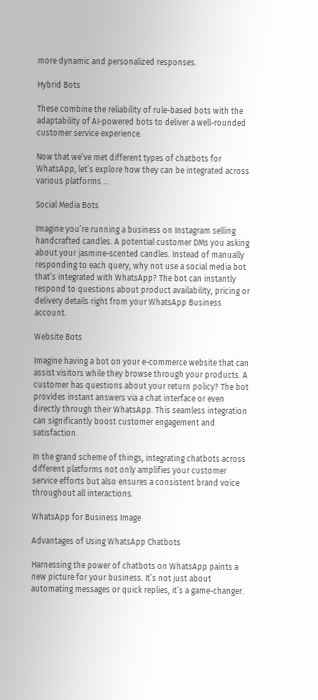more dynamic and personalized responses.

Hybrid Bots

These combine the reliability of rule-based bots with the adaptability of AI-powered bots to deliver a well-rounded customer service experience.

Now that we’ve met different types of chatbots for WhatsApp, let’s explore how they can be integrated across various platforms …

Social Media Bots

Imagine you’re running a business on Instagram selling handcrafted candles. A potential customer DMs you asking about your jasmine-scented candles. Instead of manually responding to each query, why not use a social media bot that’s integrated with WhatsApp? The bot can instantly respond to questions about product availability, pricing or delivery details right from your WhatsApp Business account.

Website Bots

Imagine having a bot on your e-commerce website that can assist visitors while they browse through your products. A customer has questions about your return policy? The bot provides instant answers via a chat interface or even directly through their WhatsApp. This seamless integration can significantly boost customer engagement and satisfaction.

In the grand scheme of things, integrating chatbots across different platforms not only amplifies your customer service efforts but also ensures a consistent brand voice throughout all interactions.

WhatsApp for Business Image

Advantages of Using WhatsApp Chatbots

Harnessing the power of chatbots on WhatsApp paints a new picture for your business. It’s not just about automating messages or quick replies, it’s a game-changer.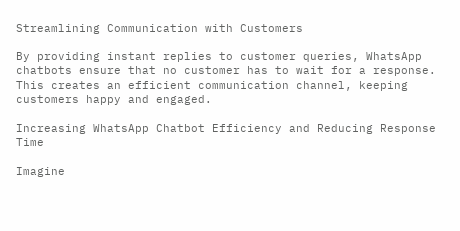Streamlining Communication with Customers

By providing instant replies to customer queries, WhatsApp chatbots ensure that no customer has to wait for a response. This creates an efficient communication channel, keeping customers happy and engaged.

Increasing WhatsApp Chatbot Efficiency and Reducing Response Time

Imagine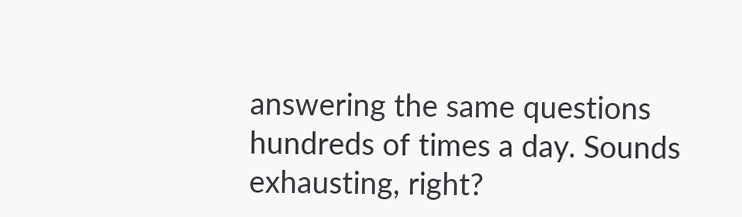answering the same questions hundreds of times a day. Sounds exhausting, right?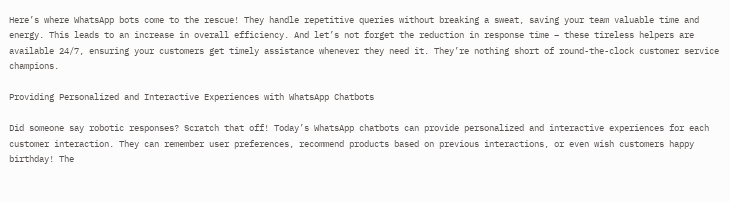Here’s where WhatsApp bots come to the rescue! They handle repetitive queries without breaking a sweat, saving your team valuable time and energy. This leads to an increase in overall efficiency. And let’s not forget the reduction in response time – these tireless helpers are available 24/7, ensuring your customers get timely assistance whenever they need it. They’re nothing short of round-the-clock customer service champions.

Providing Personalized and Interactive Experiences with WhatsApp Chatbots

Did someone say robotic responses? Scratch that off! Today’s WhatsApp chatbots can provide personalized and interactive experiences for each customer interaction. They can remember user preferences, recommend products based on previous interactions, or even wish customers happy birthday! The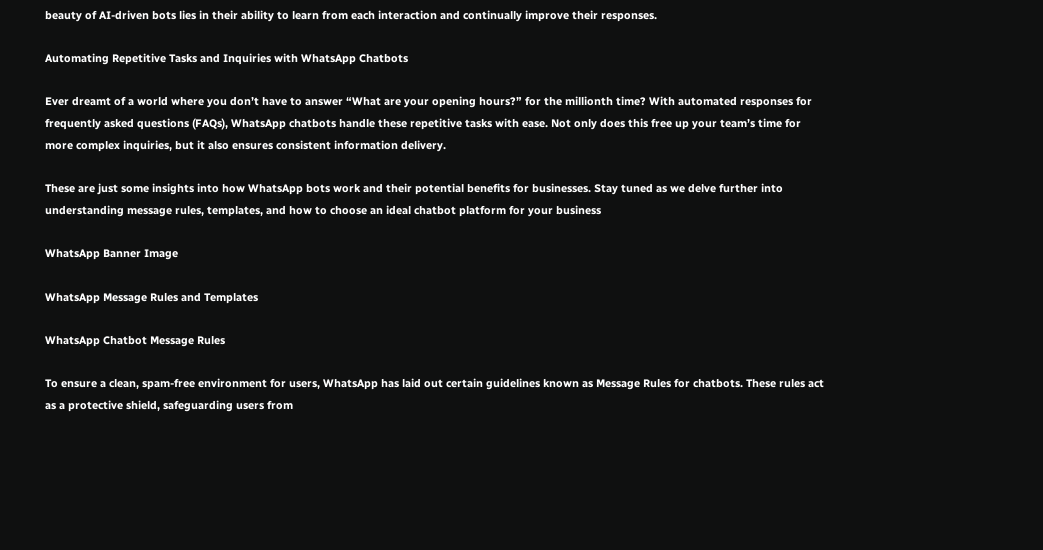beauty of AI-driven bots lies in their ability to learn from each interaction and continually improve their responses.

Automating Repetitive Tasks and Inquiries with WhatsApp Chatbots

Ever dreamt of a world where you don’t have to answer “What are your opening hours?” for the millionth time? With automated responses for frequently asked questions (FAQs), WhatsApp chatbots handle these repetitive tasks with ease. Not only does this free up your team’s time for more complex inquiries, but it also ensures consistent information delivery.

These are just some insights into how WhatsApp bots work and their potential benefits for businesses. Stay tuned as we delve further into understanding message rules, templates, and how to choose an ideal chatbot platform for your business

WhatsApp Banner Image

WhatsApp Message Rules and Templates

WhatsApp Chatbot Message Rules

To ensure a clean, spam-free environment for users, WhatsApp has laid out certain guidelines known as Message Rules for chatbots. These rules act as a protective shield, safeguarding users from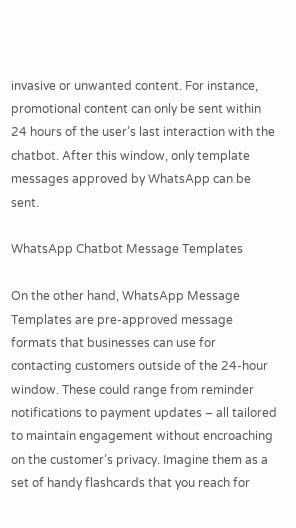invasive or unwanted content. For instance, promotional content can only be sent within 24 hours of the user’s last interaction with the chatbot. After this window, only template messages approved by WhatsApp can be sent.

WhatsApp Chatbot Message Templates

On the other hand, WhatsApp Message Templates are pre-approved message formats that businesses can use for contacting customers outside of the 24-hour window. These could range from reminder notifications to payment updates – all tailored to maintain engagement without encroaching on the customer’s privacy. Imagine them as a set of handy flashcards that you reach for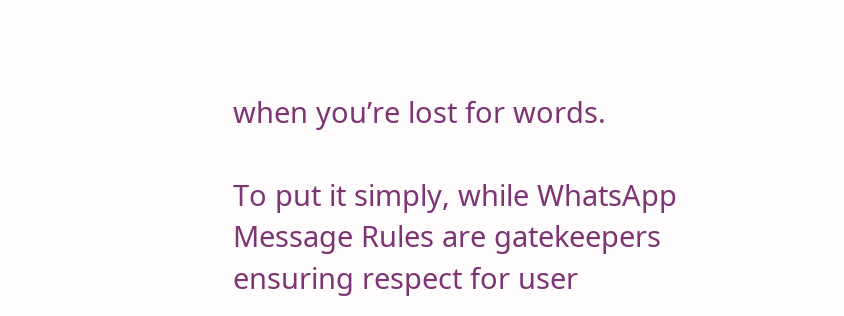when you’re lost for words.

To put it simply, while WhatsApp Message Rules are gatekeepers ensuring respect for user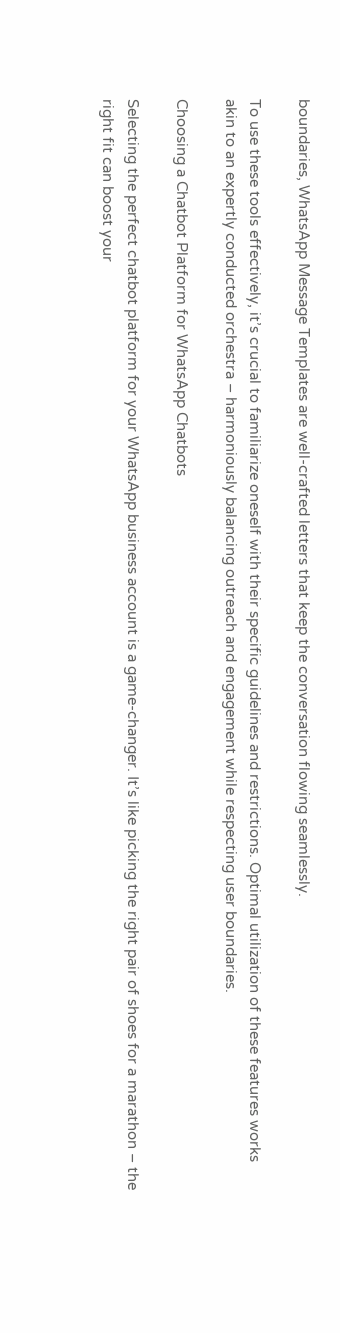boundaries, WhatsApp Message Templates are well-crafted letters that keep the conversation flowing seamlessly.

To use these tools effectively, it’s crucial to familiarize oneself with their specific guidelines and restrictions. Optimal utilization of these features works akin to an expertly conducted orchestra – harmoniously balancing outreach and engagement while respecting user boundaries.

Choosing a Chatbot Platform for WhatsApp Chatbots

Selecting the perfect chatbot platform for your WhatsApp business account is a game-changer. It’s like picking the right pair of shoes for a marathon – the right fit can boost your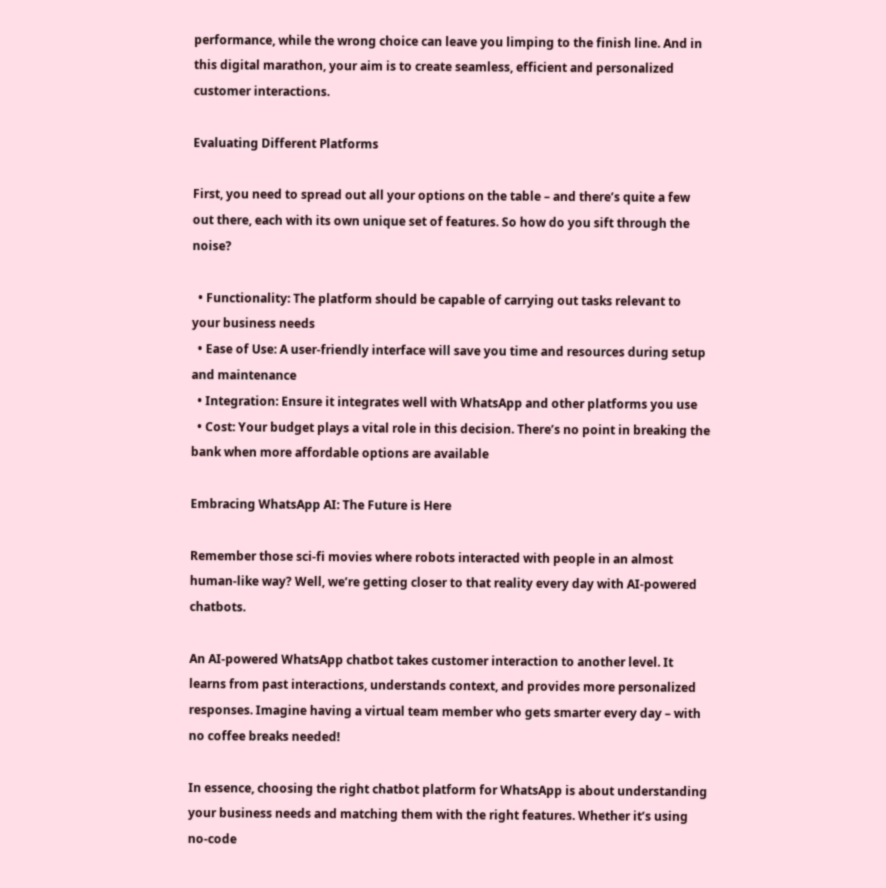performance, while the wrong choice can leave you limping to the finish line. And in this digital marathon, your aim is to create seamless, efficient and personalized customer interactions.

Evaluating Different Platforms

First, you need to spread out all your options on the table – and there’s quite a few out there, each with its own unique set of features. So how do you sift through the noise?

  • Functionality: The platform should be capable of carrying out tasks relevant to your business needs
  • Ease of Use: A user-friendly interface will save you time and resources during setup and maintenance
  • Integration: Ensure it integrates well with WhatsApp and other platforms you use
  • Cost: Your budget plays a vital role in this decision. There’s no point in breaking the bank when more affordable options are available

Embracing WhatsApp AI: The Future is Here

Remember those sci-fi movies where robots interacted with people in an almost human-like way? Well, we’re getting closer to that reality every day with AI-powered chatbots.

An AI-powered WhatsApp chatbot takes customer interaction to another level. It learns from past interactions, understands context, and provides more personalized responses. Imagine having a virtual team member who gets smarter every day – with no coffee breaks needed!

In essence, choosing the right chatbot platform for WhatsApp is about understanding your business needs and matching them with the right features. Whether it’s using no-code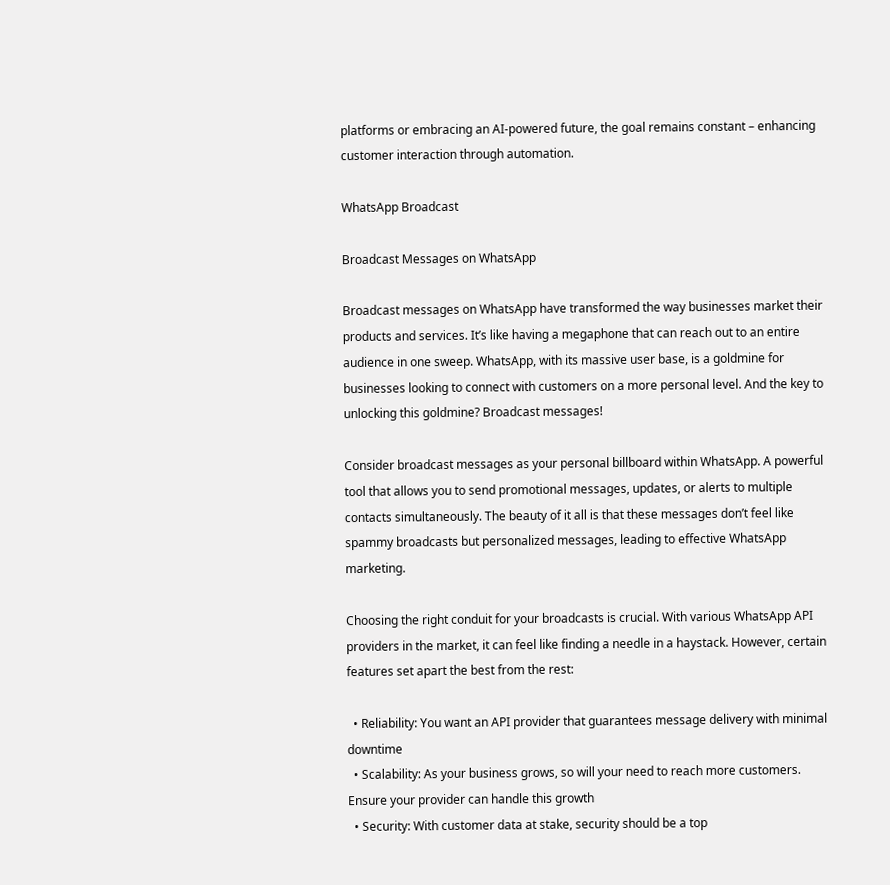platforms or embracing an AI-powered future, the goal remains constant – enhancing customer interaction through automation.

WhatsApp Broadcast

Broadcast Messages on WhatsApp

Broadcast messages on WhatsApp have transformed the way businesses market their products and services. It’s like having a megaphone that can reach out to an entire audience in one sweep. WhatsApp, with its massive user base, is a goldmine for businesses looking to connect with customers on a more personal level. And the key to unlocking this goldmine? Broadcast messages!

Consider broadcast messages as your personal billboard within WhatsApp. A powerful tool that allows you to send promotional messages, updates, or alerts to multiple contacts simultaneously. The beauty of it all is that these messages don’t feel like spammy broadcasts but personalized messages, leading to effective WhatsApp marketing.

Choosing the right conduit for your broadcasts is crucial. With various WhatsApp API providers in the market, it can feel like finding a needle in a haystack. However, certain features set apart the best from the rest:

  • Reliability: You want an API provider that guarantees message delivery with minimal downtime
  • Scalability: As your business grows, so will your need to reach more customers. Ensure your provider can handle this growth
  • Security: With customer data at stake, security should be a top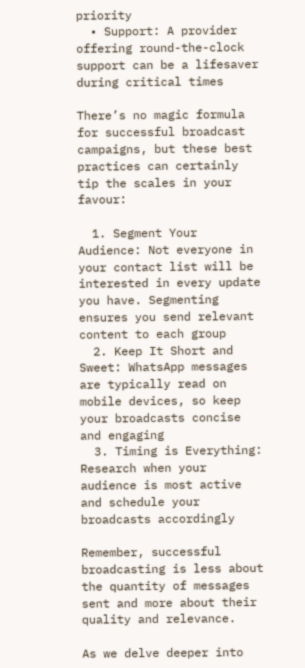priority
  • Support: A provider offering round-the-clock support can be a lifesaver during critical times

There’s no magic formula for successful broadcast campaigns, but these best practices can certainly tip the scales in your favour:

  1. Segment Your Audience: Not everyone in your contact list will be interested in every update you have. Segmenting ensures you send relevant content to each group
  2. Keep It Short and Sweet: WhatsApp messages are typically read on mobile devices, so keep your broadcasts concise and engaging
  3. Timing is Everything: Research when your audience is most active and schedule your broadcasts accordingly

Remember, successful broadcasting is less about the quantity of messages sent and more about their quality and relevance.

As we delve deeper into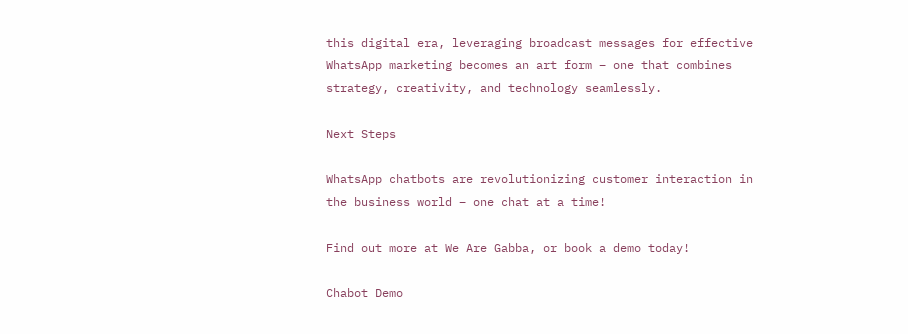this digital era, leveraging broadcast messages for effective WhatsApp marketing becomes an art form – one that combines strategy, creativity, and technology seamlessly.

Next Steps

WhatsApp chatbots are revolutionizing customer interaction in the business world – one chat at a time!

Find out more at We Are Gabba, or book a demo today!

Chabot Demo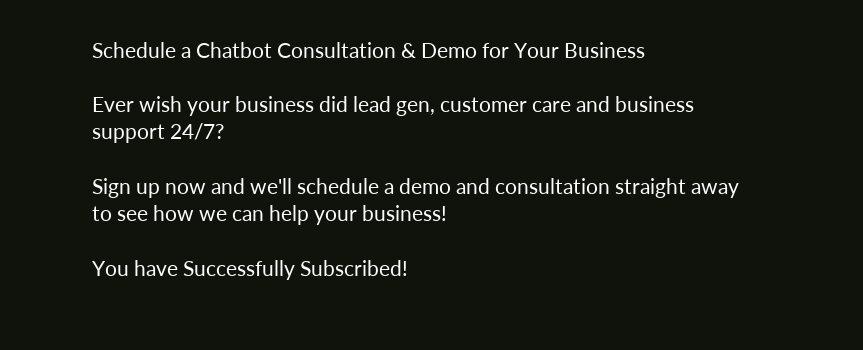Schedule a Chatbot Consultation & Demo for Your Business

Ever wish your business did lead gen, customer care and business support 24/7?

Sign up now and we'll schedule a demo and consultation straight away to see how we can help your business!

You have Successfully Subscribed!